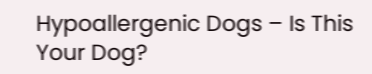Hypoallergenic Dogs – Is This Your Dog?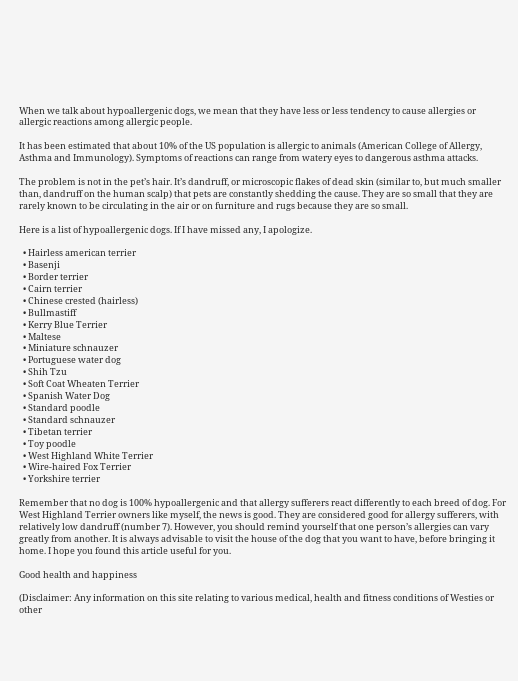When we talk about hypoallergenic dogs, we mean that they have less or less tendency to cause allergies or allergic reactions among allergic people.

It has been estimated that about 10% of the US population is allergic to animals (American College of Allergy, Asthma and Immunology). Symptoms of reactions can range from watery eyes to dangerous asthma attacks.

The problem is not in the pet’s hair. It’s dandruff, or microscopic flakes of dead skin (similar to, but much smaller than, dandruff on the human scalp) that pets are constantly shedding the cause. They are so small that they are rarely known to be circulating in the air or on furniture and rugs because they are so small.

Here is a list of hypoallergenic dogs. If I have missed any, I apologize.

  • Hairless american terrier
  • Basenji
  • Border terrier
  • Cairn terrier
  • Chinese crested (hairless)
  • Bullmastiff
  • Kerry Blue Terrier
  • Maltese
  • Miniature schnauzer
  • Portuguese water dog
  • Shih Tzu
  • Soft Coat Wheaten Terrier
  • Spanish Water Dog
  • Standard poodle
  • Standard schnauzer
  • Tibetan terrier
  • Toy poodle
  • West Highland White Terrier
  • Wire-haired Fox Terrier
  • Yorkshire terrier

Remember that no dog is 100% hypoallergenic and that allergy sufferers react differently to each breed of dog. For West Highland Terrier owners like myself, the news is good. They are considered good for allergy sufferers, with relatively low dandruff (number 7). However, you should remind yourself that one person’s allergies can vary greatly from another. It is always advisable to visit the house of the dog that you want to have, before bringing it home. I hope you found this article useful for you.

Good health and happiness

(Disclaimer: Any information on this site relating to various medical, health and fitness conditions of Westies or other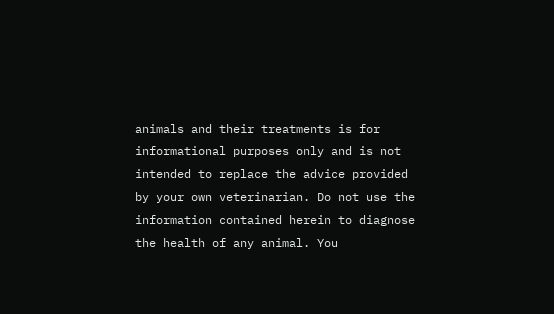animals and their treatments is for informational purposes only and is not intended to replace the advice provided by your own veterinarian. Do not use the information contained herein to diagnose the health of any animal. You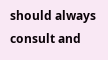should always consult and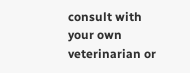consult with your own veterinarian or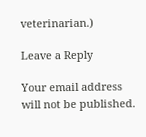veterinarian.)

Leave a Reply

Your email address will not be published.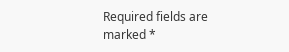Required fields are marked *